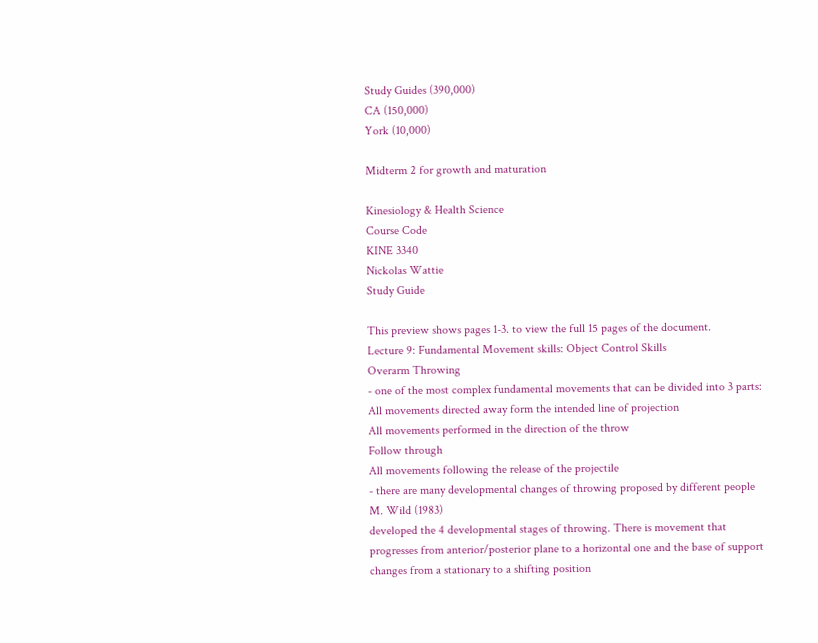Study Guides (390,000)
CA (150,000)
York (10,000)

Midterm 2 for growth and maturation

Kinesiology & Health Science
Course Code
KINE 3340
Nickolas Wattie
Study Guide

This preview shows pages 1-3. to view the full 15 pages of the document.
Lecture 9: Fundamental Movement skills: Object Control Skills
Overarm Throwing
- one of the most complex fundamental movements that can be divided into 3 parts:
All movements directed away form the intended line of projection
All movements performed in the direction of the throw
Follow through
All movements following the release of the projectile
- there are many developmental changes of throwing proposed by different people
M. Wild (1983)
developed the 4 developmental stages of throwing. There is movement that
progresses from anterior/posterior plane to a horizontal one and the base of support
changes from a stationary to a shifting position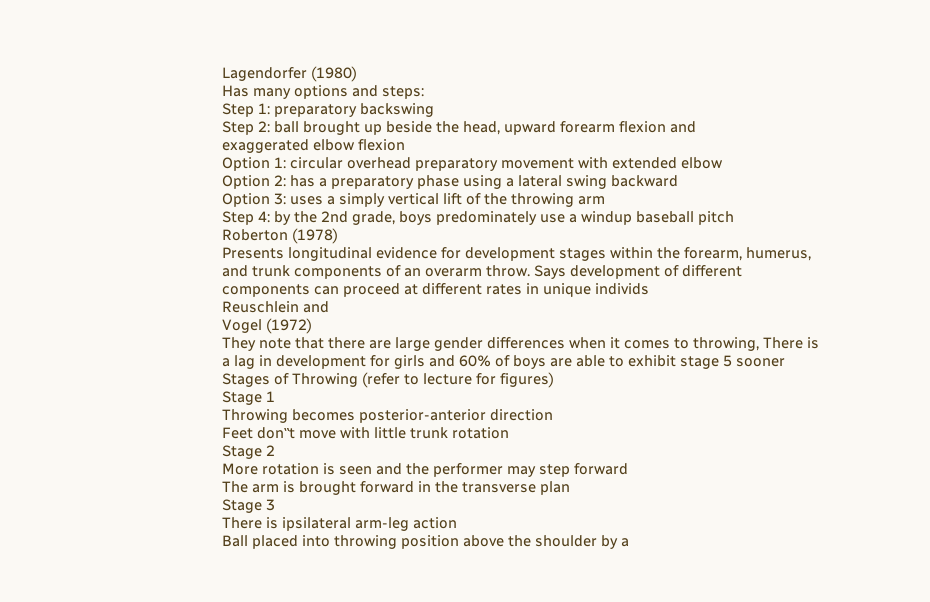Lagendorfer (1980)
Has many options and steps:
Step 1: preparatory backswing
Step 2: ball brought up beside the head, upward forearm flexion and
exaggerated elbow flexion
Option 1: circular overhead preparatory movement with extended elbow
Option 2: has a preparatory phase using a lateral swing backward
Option 3: uses a simply vertical lift of the throwing arm
Step 4: by the 2nd grade, boys predominately use a windup baseball pitch
Roberton (1978)
Presents longitudinal evidence for development stages within the forearm, humerus,
and trunk components of an overarm throw. Says development of different
components can proceed at different rates in unique individs
Reuschlein and
Vogel (1972)
They note that there are large gender differences when it comes to throwing, There is
a lag in development for girls and 60% of boys are able to exhibit stage 5 sooner
Stages of Throwing (refer to lecture for figures)
Stage 1
Throwing becomes posterior-anterior direction
Feet don‟t move with little trunk rotation
Stage 2
More rotation is seen and the performer may step forward
The arm is brought forward in the transverse plan
Stage 3
There is ipsilateral arm-leg action
Ball placed into throwing position above the shoulder by a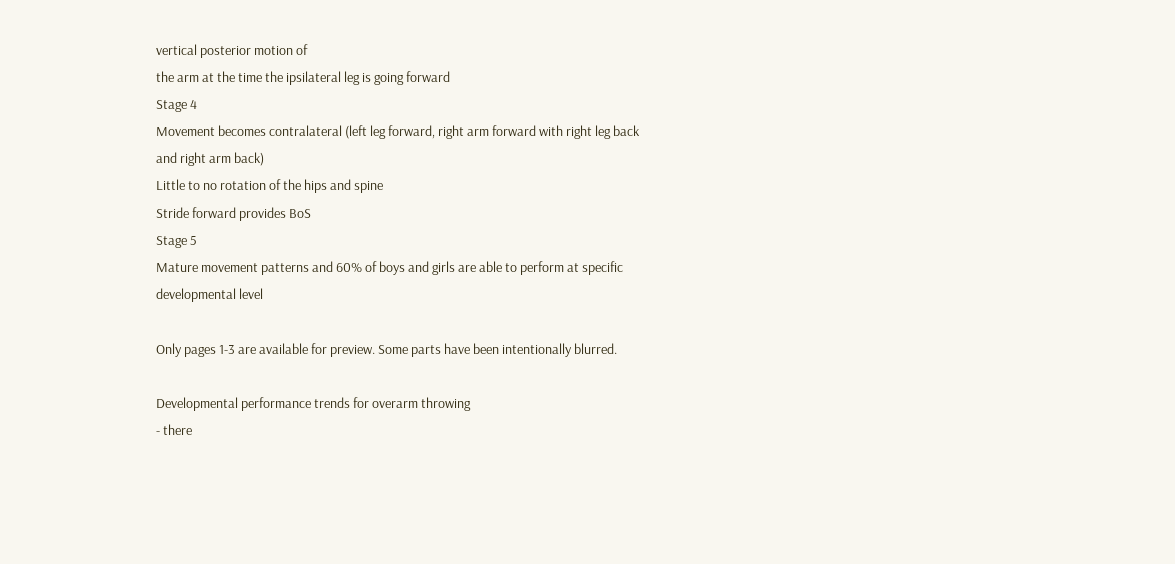vertical posterior motion of
the arm at the time the ipsilateral leg is going forward
Stage 4
Movement becomes contralateral (left leg forward, right arm forward with right leg back
and right arm back)
Little to no rotation of the hips and spine
Stride forward provides BoS
Stage 5
Mature movement patterns and 60% of boys and girls are able to perform at specific
developmental level

Only pages 1-3 are available for preview. Some parts have been intentionally blurred.

Developmental performance trends for overarm throwing
- there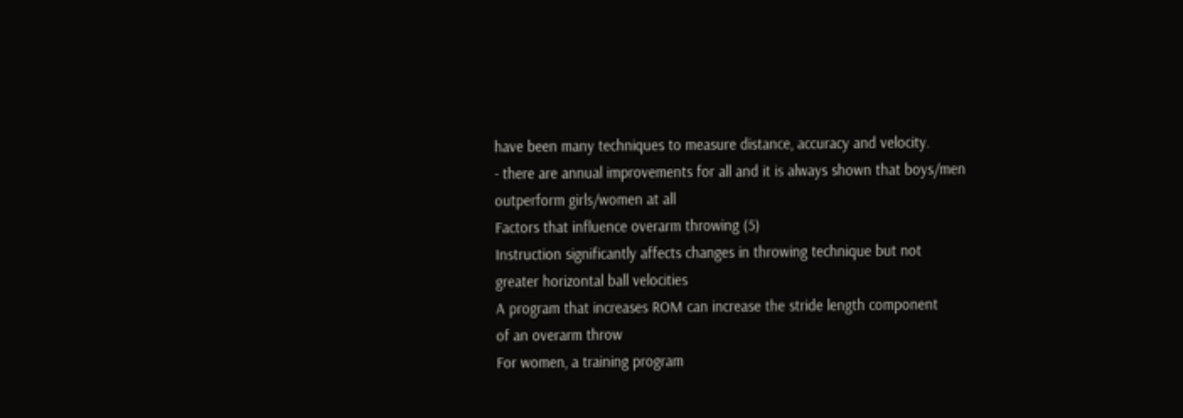have been many techniques to measure distance, accuracy and velocity.
- there are annual improvements for all and it is always shown that boys/men outperform girls/women at all
Factors that influence overarm throwing (5)
Instruction significantly affects changes in throwing technique but not
greater horizontal ball velocities
A program that increases ROM can increase the stride length component
of an overarm throw
For women, a training program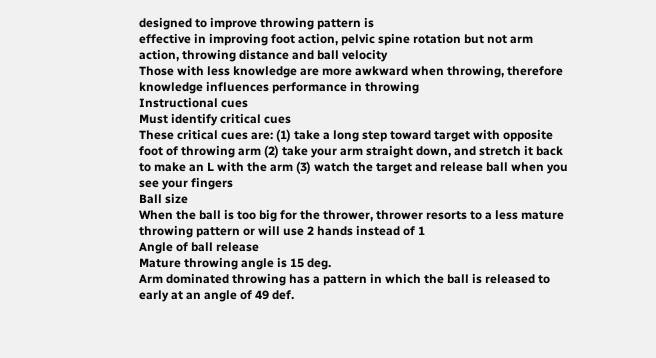designed to improve throwing pattern is
effective in improving foot action, pelvic spine rotation but not arm
action, throwing distance and ball velocity
Those with less knowledge are more awkward when throwing, therefore
knowledge influences performance in throwing
Instructional cues
Must identify critical cues
These critical cues are: (1) take a long step toward target with opposite
foot of throwing arm (2) take your arm straight down, and stretch it back
to make an L with the arm (3) watch the target and release ball when you
see your fingers
Ball size
When the ball is too big for the thrower, thrower resorts to a less mature
throwing pattern or will use 2 hands instead of 1
Angle of ball release
Mature throwing angle is 15 deg.
Arm dominated throwing has a pattern in which the ball is released to
early at an angle of 49 def.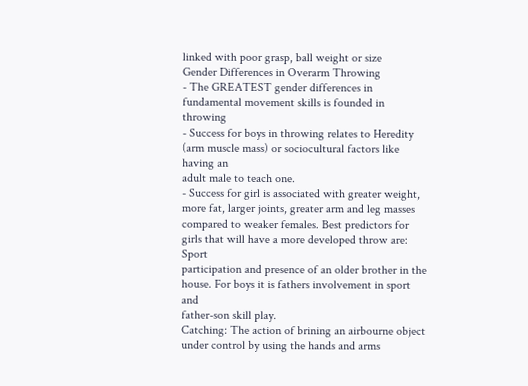linked with poor grasp, ball weight or size
Gender Differences in Overarm Throwing
- The GREATEST gender differences in fundamental movement skills is founded in throwing
- Success for boys in throwing relates to Heredity (arm muscle mass) or sociocultural factors like having an
adult male to teach one.
- Success for girl is associated with greater weight, more fat, larger joints, greater arm and leg masses
compared to weaker females. Best predictors for girls that will have a more developed throw are: Sport
participation and presence of an older brother in the house. For boys it is fathers involvement in sport and
father-son skill play.
Catching: The action of brining an airbourne object under control by using the hands and arms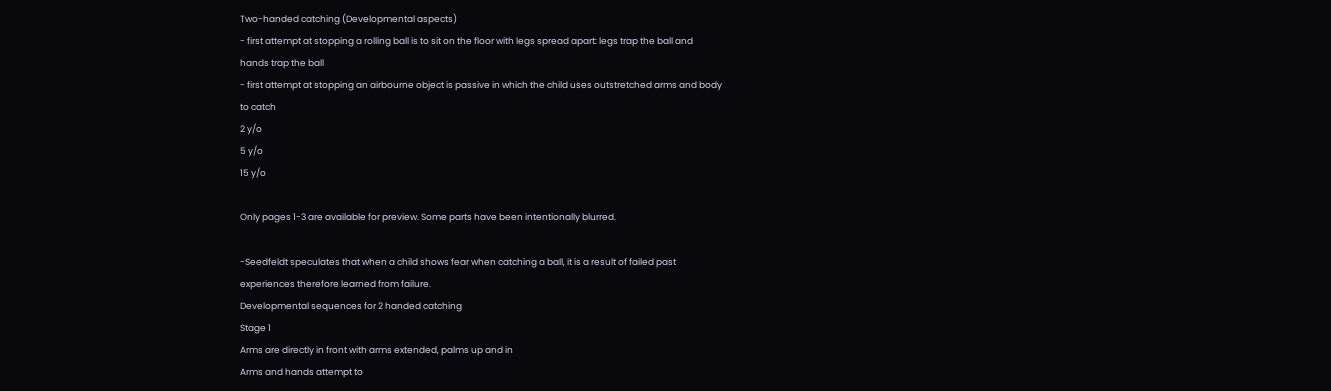Two-handed catching (Developmental aspects)
- first attempt at stopping a rolling ball is to sit on the floor with legs spread apart: legs trap the ball and
hands trap the ball
- first attempt at stopping an airbourne object is passive in which the child uses outstretched arms and body
to catch
2 y/o
5 y/o
15 y/o

Only pages 1-3 are available for preview. Some parts have been intentionally blurred.

-Seedfeldt speculates that when a child shows fear when catching a ball, it is a result of failed past
experiences therefore learned from failure.
Developmental sequences for 2 handed catching
Stage 1
Arms are directly in front with arms extended, palms up and in
Arms and hands attempt to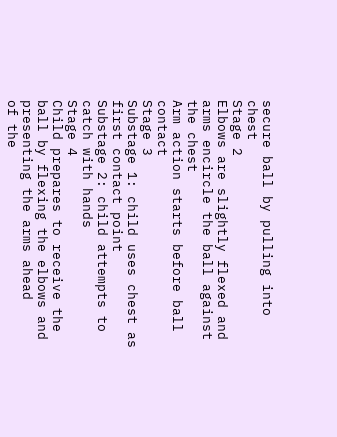secure ball by pulling into chest
Stage 2
Elbows are slightly flexed and arms encircle the ball against the chest
Arm action starts before ball contact
Stage 3
Substage 1: child uses chest as first contact point
Substage 2: child attempts to catch with hands
Stage 4
Child prepares to receive the ball by flexing the elbows and presenting the arms ahead
of the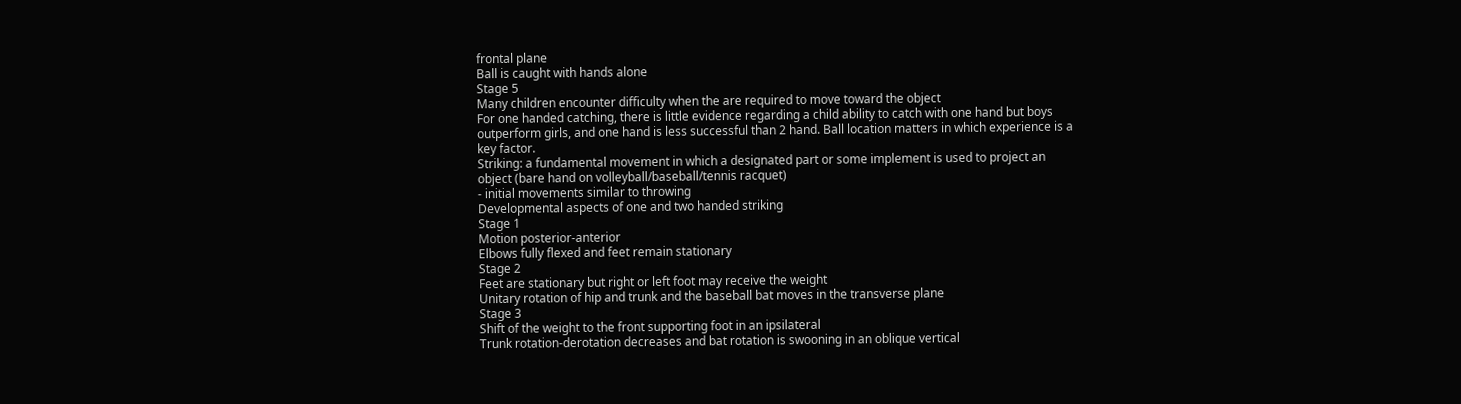frontal plane
Ball is caught with hands alone
Stage 5
Many children encounter difficulty when the are required to move toward the object
For one handed catching, there is little evidence regarding a child ability to catch with one hand but boys
outperform girls, and one hand is less successful than 2 hand. Ball location matters in which experience is a
key factor.
Striking: a fundamental movement in which a designated part or some implement is used to project an
object (bare hand on volleyball/baseball/tennis racquet)
- initial movements similar to throwing
Developmental aspects of one and two handed striking
Stage 1
Motion posterior-anterior
Elbows fully flexed and feet remain stationary
Stage 2
Feet are stationary but right or left foot may receive the weight
Unitary rotation of hip and trunk and the baseball bat moves in the transverse plane
Stage 3
Shift of the weight to the front supporting foot in an ipsilateral
Trunk rotation-derotation decreases and bat rotation is swooning in an oblique vertical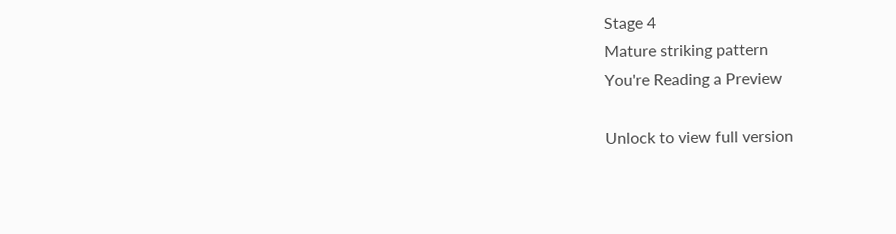Stage 4
Mature striking pattern
You're Reading a Preview

Unlock to view full version